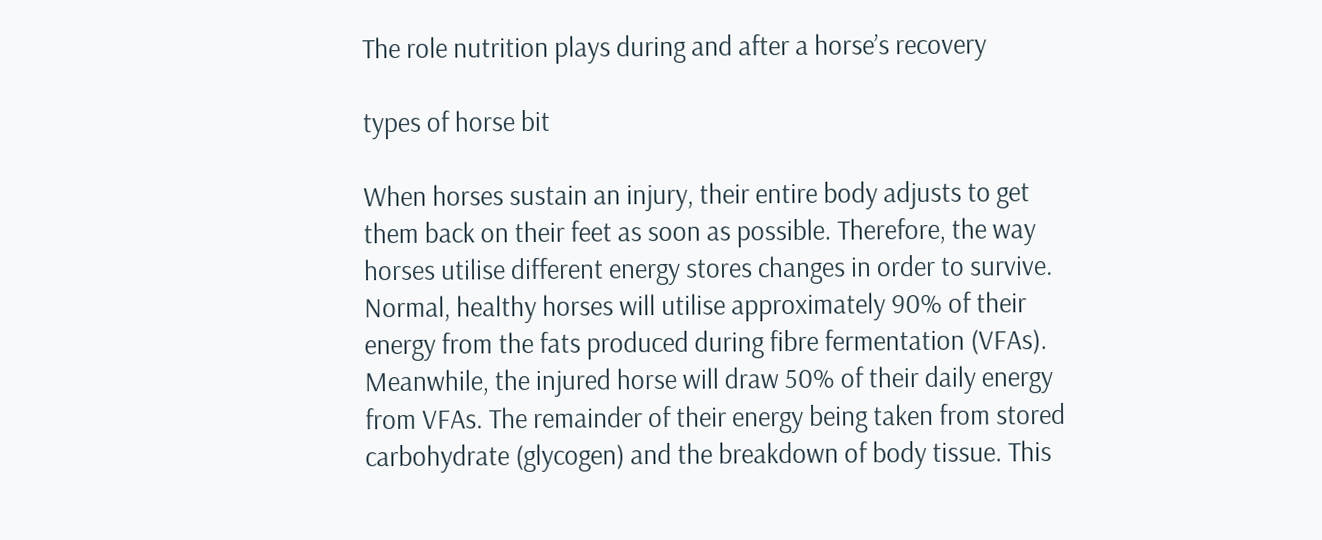The role nutrition plays during and after a horse’s recovery

types of horse bit

When horses sustain an injury, their entire body adjusts to get them back on their feet as soon as possible. Therefore, the way horses utilise different energy stores changes in order to survive. Normal, healthy horses will utilise approximately 90% of their energy from the fats produced during fibre fermentation (VFAs). Meanwhile, the injured horse will draw 50% of their daily energy from VFAs. The remainder of their energy being taken from stored carbohydrate (glycogen) and the breakdown of body tissue. This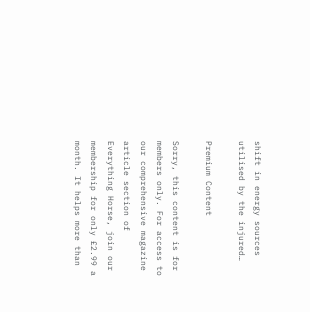shift in energy sources utilised by the injured…

Premium Content

Sorry, this content is for members only. For access to our comprehensive magazine article section of Everything Horse, join our membership for only £2.99 a month. It helps more than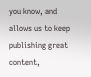you know, and allows us to keep publishing great content,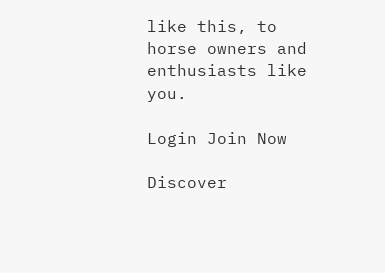like this, to horse owners and enthusiasts like you.

Login Join Now

Discover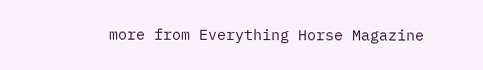more from Everything Horse Magazine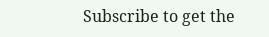Subscribe to get the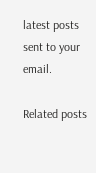latest posts sent to your email.

Related posts